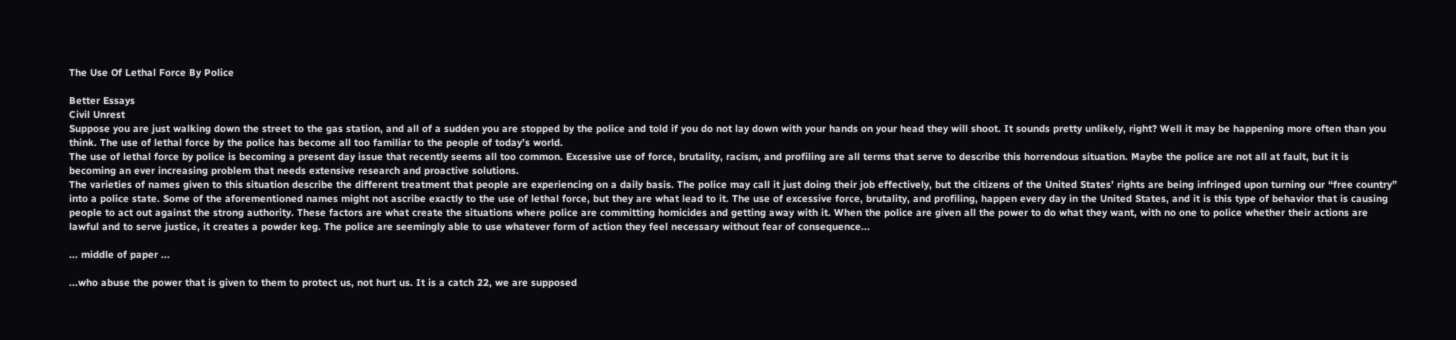The Use Of Lethal Force By Police

Better Essays
Civil Unrest
Suppose you are just walking down the street to the gas station, and all of a sudden you are stopped by the police and told if you do not lay down with your hands on your head they will shoot. It sounds pretty unlikely, right? Well it may be happening more often than you think. The use of lethal force by the police has become all too familiar to the people of today’s world.
The use of lethal force by police is becoming a present day issue that recently seems all too common. Excessive use of force, brutality, racism, and profiling are all terms that serve to describe this horrendous situation. Maybe the police are not all at fault, but it is becoming an ever increasing problem that needs extensive research and proactive solutions.
The varieties of names given to this situation describe the different treatment that people are experiencing on a daily basis. The police may call it just doing their job effectively, but the citizens of the United States’ rights are being infringed upon turning our “free country” into a police state. Some of the aforementioned names might not ascribe exactly to the use of lethal force, but they are what lead to it. The use of excessive force, brutality, and profiling, happen every day in the United States, and it is this type of behavior that is causing people to act out against the strong authority. These factors are what create the situations where police are committing homicides and getting away with it. When the police are given all the power to do what they want, with no one to police whether their actions are lawful and to serve justice, it creates a powder keg. The police are seemingly able to use whatever form of action they feel necessary without fear of consequence...

... middle of paper ...

...who abuse the power that is given to them to protect us, not hurt us. It is a catch 22, we are supposed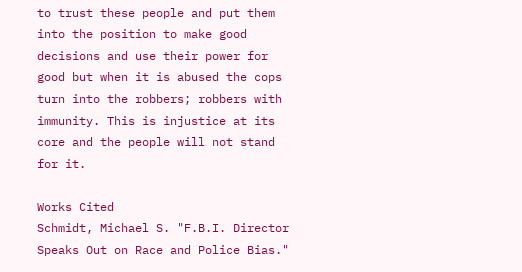to trust these people and put them into the position to make good decisions and use their power for good but when it is abused the cops turn into the robbers; robbers with immunity. This is injustice at its core and the people will not stand for it.

Works Cited
Schmidt, Michael S. "F.B.I. Director Speaks Out on Race and Police Bias."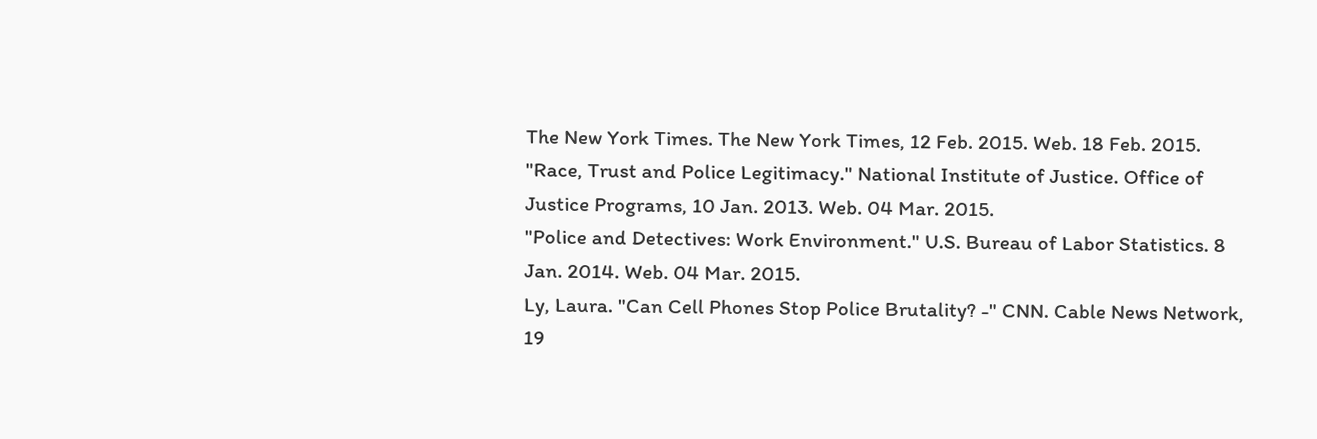The New York Times. The New York Times, 12 Feb. 2015. Web. 18 Feb. 2015.
"Race, Trust and Police Legitimacy." National Institute of Justice. Office of Justice Programs, 10 Jan. 2013. Web. 04 Mar. 2015.
"Police and Detectives: Work Environment." U.S. Bureau of Labor Statistics. 8 Jan. 2014. Web. 04 Mar. 2015.
Ly, Laura. "Can Cell Phones Stop Police Brutality? -" CNN. Cable News Network, 19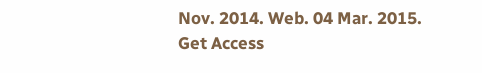Nov. 2014. Web. 04 Mar. 2015.
Get Access